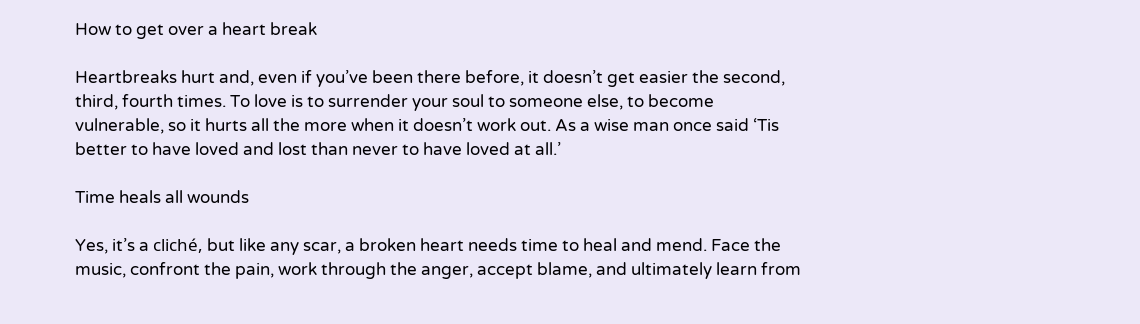How to get over a heart break

Heartbreaks hurt and, even if you’ve been there before, it doesn’t get easier the second, third, fourth times. To love is to surrender your soul to someone else, to become vulnerable, so it hurts all the more when it doesn’t work out. As a wise man once said ‘Tis better to have loved and lost than never to have loved at all.’

Time heals all wounds

Yes, it’s a cliché, but like any scar, a broken heart needs time to heal and mend. Face the music, confront the pain, work through the anger, accept blame, and ultimately learn from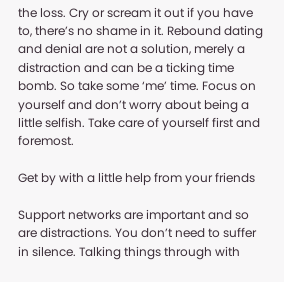the loss. Cry or scream it out if you have to, there’s no shame in it. Rebound dating and denial are not a solution, merely a distraction and can be a ticking time bomb. So take some ‘me’ time. Focus on yourself and don’t worry about being a little selfish. Take care of yourself first and foremost.

Get by with a little help from your friends

Support networks are important and so are distractions. You don’t need to suffer in silence. Talking things through with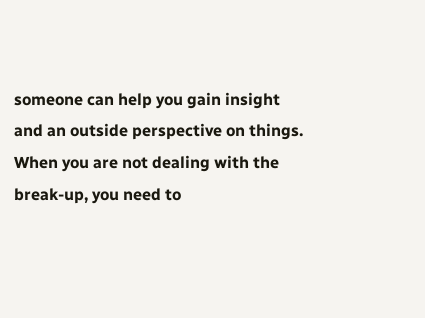someone can help you gain insight and an outside perspective on things. When you are not dealing with the break-up, you need to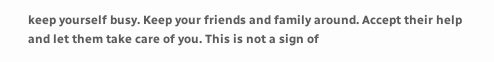keep yourself busy. Keep your friends and family around. Accept their help and let them take care of you. This is not a sign of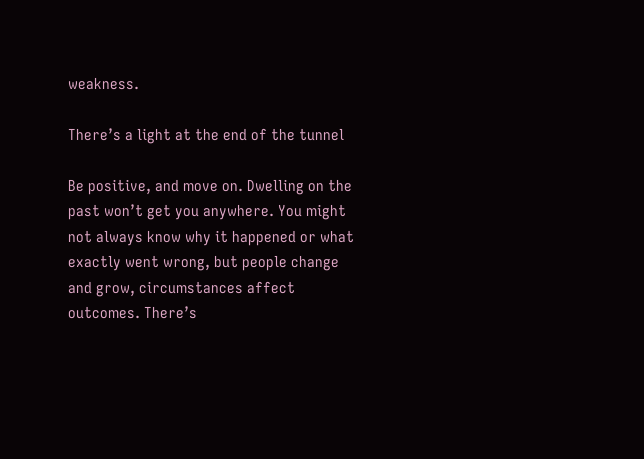weakness.

There’s a light at the end of the tunnel

Be positive, and move on. Dwelling on the past won’t get you anywhere. You might not always know why it happened or what exactly went wrong, but people change and grow, circumstances affect outcomes. There’s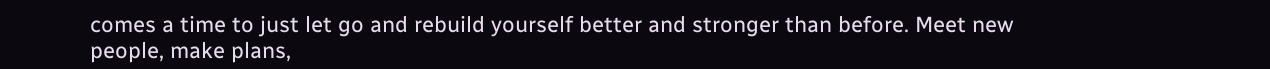comes a time to just let go and rebuild yourself better and stronger than before. Meet new people, make plans,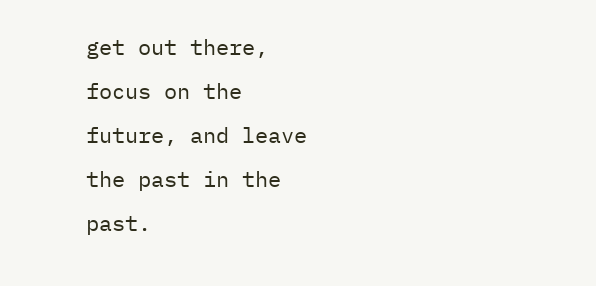get out there, focus on the future, and leave the past in the past.